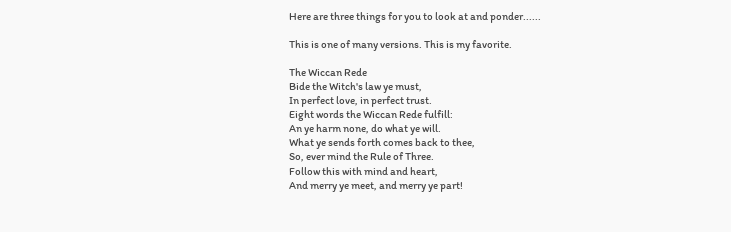Here are three things for you to look at and ponder......

This is one of many versions. This is my favorite.

The Wiccan Rede
Bide the Witch's law ye must,
In perfect love, in perfect trust.
Eight words the Wiccan Rede fulfill:
An ye harm none, do what ye will.
What ye sends forth comes back to thee,
So, ever mind the Rule of Three.
Follow this with mind and heart,
And merry ye meet, and merry ye part!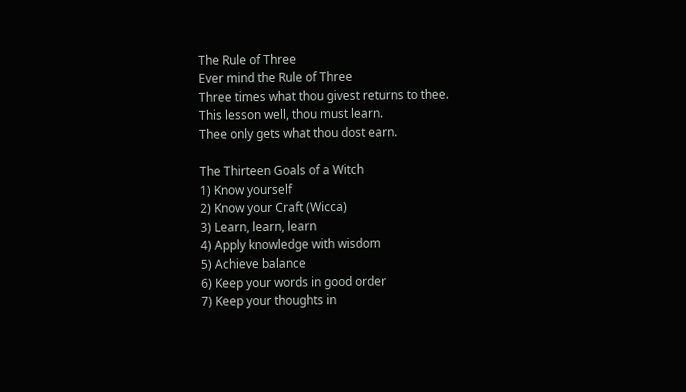The Rule of Three
Ever mind the Rule of Three
Three times what thou givest returns to thee.
This lesson well, thou must learn.
Thee only gets what thou dost earn.

The Thirteen Goals of a Witch
1) Know yourself
2) Know your Craft (Wicca)
3) Learn, learn, learn
4) Apply knowledge with wisdom
5) Achieve balance
6) Keep your words in good order
7) Keep your thoughts in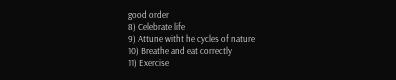good order
8) Celebrate life
9) Attune witht he cycles of nature
10) Breathe and eat correctly
11) Exercise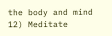the body and mind
12) Meditate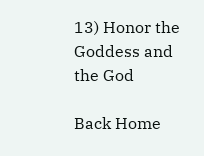13) Honor the Goddess and the God

Back Home